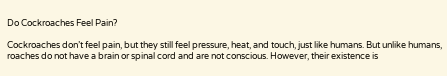Do Cockroaches Feel Pain?

Cockroaches don’t feel pain, but they still feel pressure, heat, and touch, just like humans. But unlike humans, roaches do not have a brain or spinal cord and are not conscious. However, their existence is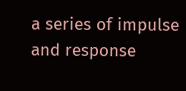a series of impulse and response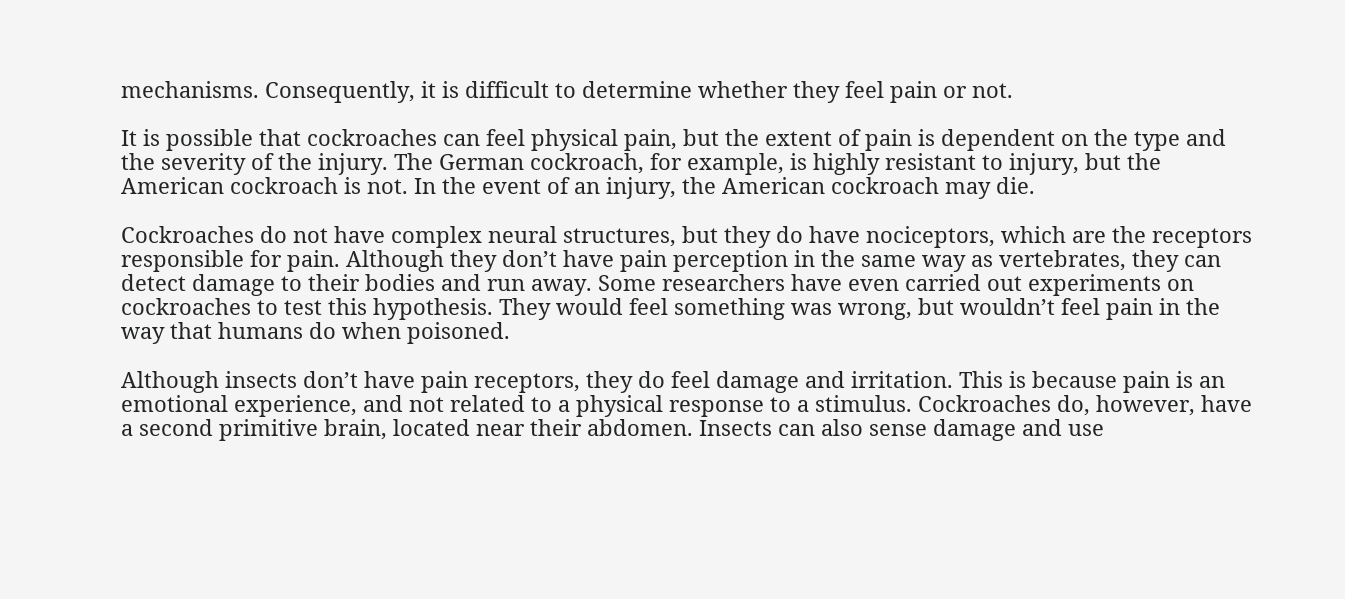mechanisms. Consequently, it is difficult to determine whether they feel pain or not.

It is possible that cockroaches can feel physical pain, but the extent of pain is dependent on the type and the severity of the injury. The German cockroach, for example, is highly resistant to injury, but the American cockroach is not. In the event of an injury, the American cockroach may die.

Cockroaches do not have complex neural structures, but they do have nociceptors, which are the receptors responsible for pain. Although they don’t have pain perception in the same way as vertebrates, they can detect damage to their bodies and run away. Some researchers have even carried out experiments on cockroaches to test this hypothesis. They would feel something was wrong, but wouldn’t feel pain in the way that humans do when poisoned.

Although insects don’t have pain receptors, they do feel damage and irritation. This is because pain is an emotional experience, and not related to a physical response to a stimulus. Cockroaches do, however, have a second primitive brain, located near their abdomen. Insects can also sense damage and use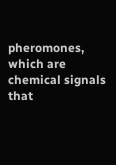pheromones, which are chemical signals that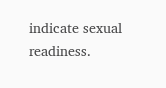indicate sexual readiness.